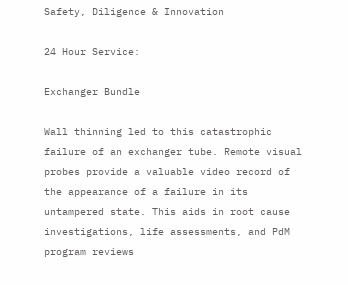Safety, Diligence & Innovation

24 Hour Service:

Exchanger Bundle

Wall thinning led to this catastrophic failure of an exchanger tube. Remote visual probes provide a valuable video record of the appearance of a failure in its untampered state. This aids in root cause investigations, life assessments, and PdM program reviews